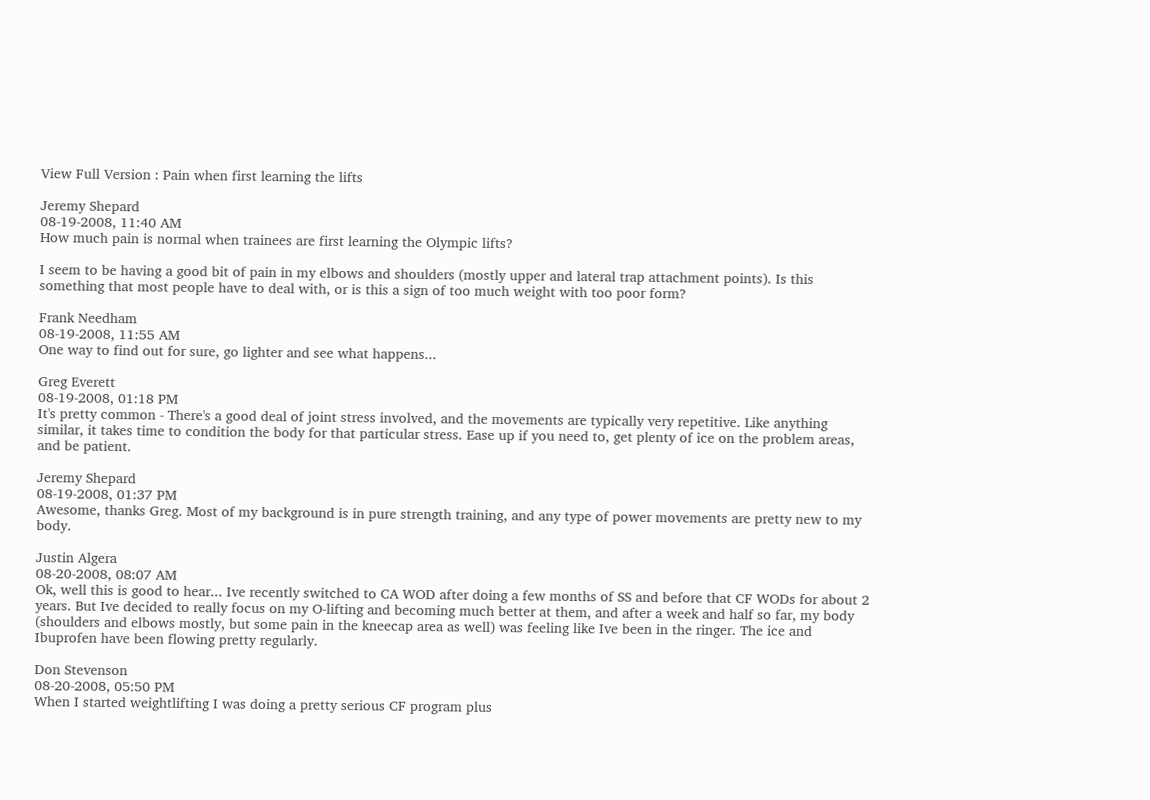View Full Version : Pain when first learning the lifts

Jeremy Shepard
08-19-2008, 11:40 AM
How much pain is normal when trainees are first learning the Olympic lifts?

I seem to be having a good bit of pain in my elbows and shoulders (mostly upper and lateral trap attachment points). Is this something that most people have to deal with, or is this a sign of too much weight with too poor form?

Frank Needham
08-19-2008, 11:55 AM
One way to find out for sure, go lighter and see what happens...

Greg Everett
08-19-2008, 01:18 PM
It's pretty common - There's a good deal of joint stress involved, and the movements are typically very repetitive. Like anything similar, it takes time to condition the body for that particular stress. Ease up if you need to, get plenty of ice on the problem areas, and be patient.

Jeremy Shepard
08-19-2008, 01:37 PM
Awesome, thanks Greg. Most of my background is in pure strength training, and any type of power movements are pretty new to my body.

Justin Algera
08-20-2008, 08:07 AM
Ok, well this is good to hear... Ive recently switched to CA WOD after doing a few months of SS and before that CF WODs for about 2 years. But Ive decided to really focus on my O-lifting and becoming much better at them, and after a week and half so far, my body (shoulders and elbows mostly, but some pain in the kneecap area as well) was feeling like Ive been in the ringer. The ice and Ibuprofen have been flowing pretty regularly.

Don Stevenson
08-20-2008, 05:50 PM
When I started weightlifting I was doing a pretty serious CF program plus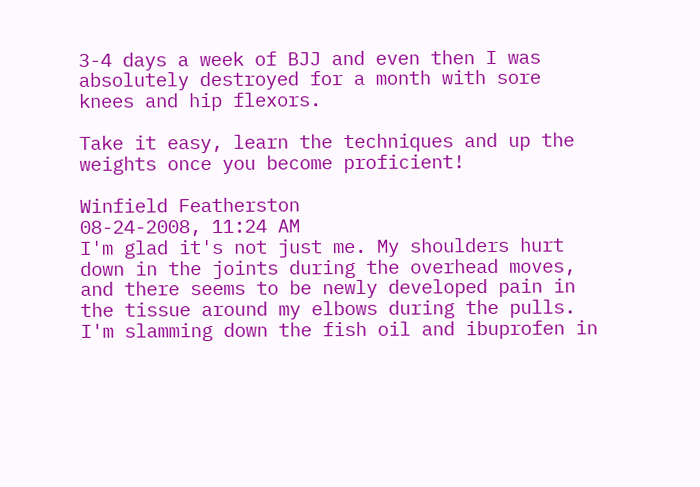3-4 days a week of BJJ and even then I was absolutely destroyed for a month with sore knees and hip flexors.

Take it easy, learn the techniques and up the weights once you become proficient!

Winfield Featherston
08-24-2008, 11:24 AM
I'm glad it's not just me. My shoulders hurt down in the joints during the overhead moves, and there seems to be newly developed pain in the tissue around my elbows during the pulls. I'm slamming down the fish oil and ibuprofen in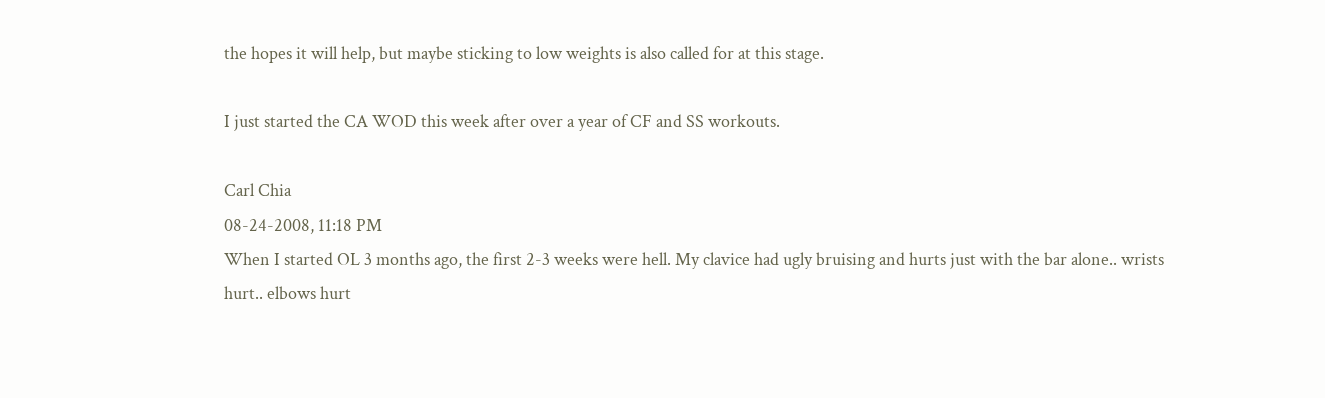the hopes it will help, but maybe sticking to low weights is also called for at this stage.

I just started the CA WOD this week after over a year of CF and SS workouts.

Carl Chia
08-24-2008, 11:18 PM
When I started OL 3 months ago, the first 2-3 weeks were hell. My clavice had ugly bruising and hurts just with the bar alone.. wrists hurt.. elbows hurt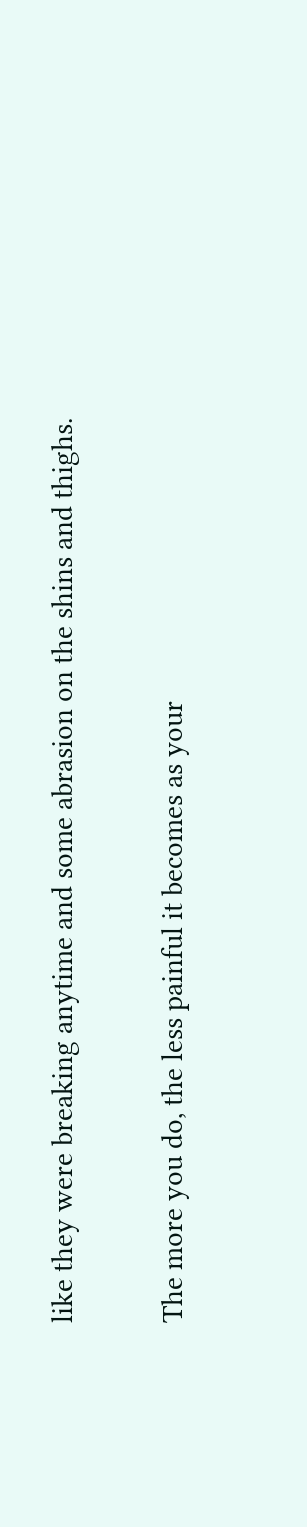like they were breaking anytime and some abrasion on the shins and thighs.

The more you do, the less painful it becomes as your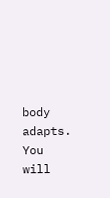body adapts. You will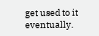get used to it eventually.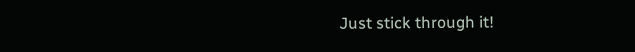Just stick through it!